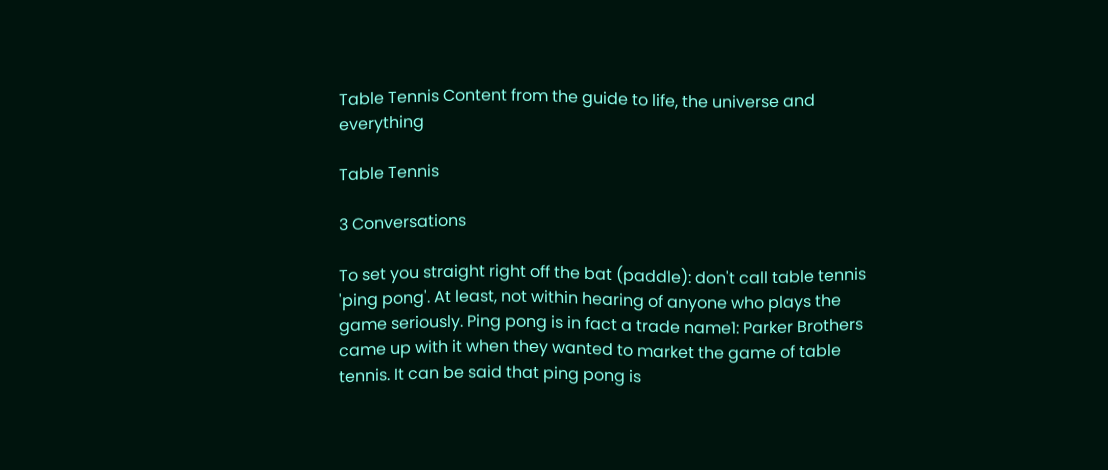Table Tennis Content from the guide to life, the universe and everything

Table Tennis

3 Conversations

To set you straight right off the bat (paddle): don't call table tennis 'ping pong'. At least, not within hearing of anyone who plays the game seriously. Ping pong is in fact a trade name1: Parker Brothers came up with it when they wanted to market the game of table tennis. It can be said that ping pong is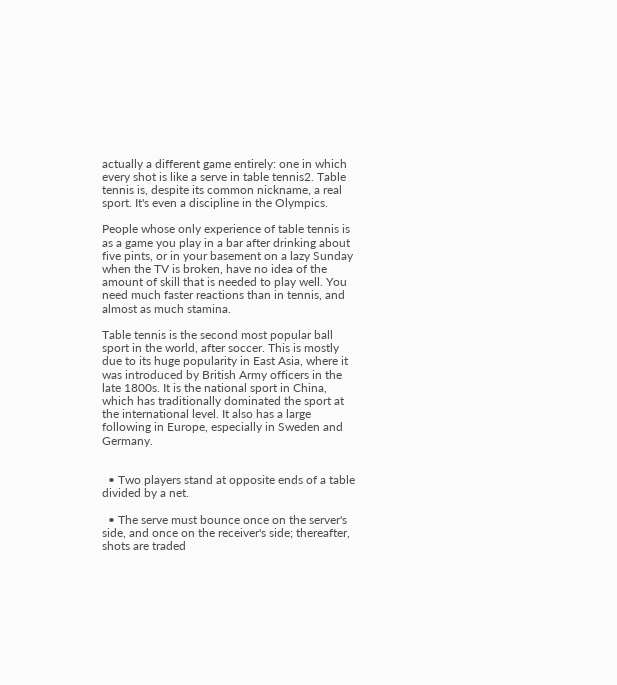actually a different game entirely: one in which every shot is like a serve in table tennis2. Table tennis is, despite its common nickname, a real sport. It's even a discipline in the Olympics.

People whose only experience of table tennis is as a game you play in a bar after drinking about five pints, or in your basement on a lazy Sunday when the TV is broken, have no idea of the amount of skill that is needed to play well. You need much faster reactions than in tennis, and almost as much stamina.

Table tennis is the second most popular ball sport in the world, after soccer. This is mostly due to its huge popularity in East Asia, where it was introduced by British Army officers in the late 1800s. It is the national sport in China, which has traditionally dominated the sport at the international level. It also has a large following in Europe, especially in Sweden and Germany.


  • Two players stand at opposite ends of a table divided by a net.

  • The serve must bounce once on the server's side, and once on the receiver's side; thereafter, shots are traded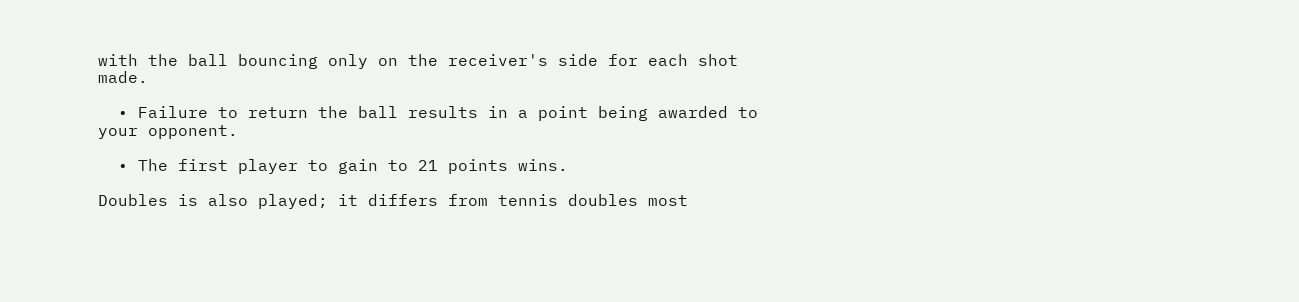with the ball bouncing only on the receiver's side for each shot made.

  • Failure to return the ball results in a point being awarded to your opponent.

  • The first player to gain to 21 points wins.

Doubles is also played; it differs from tennis doubles most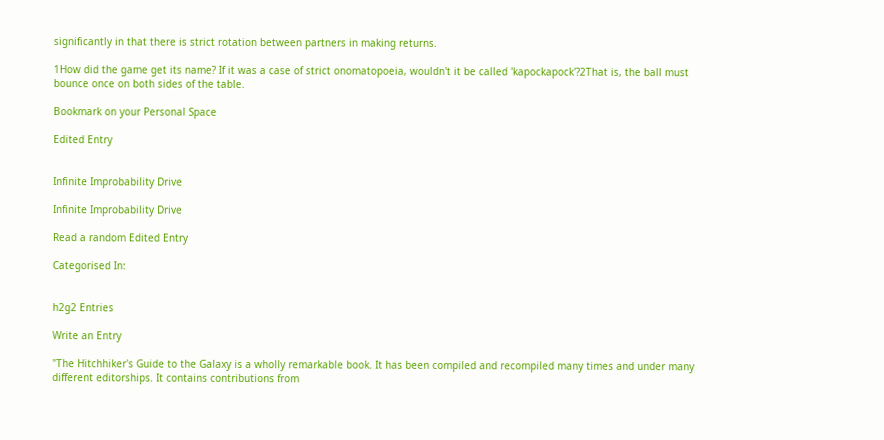significantly in that there is strict rotation between partners in making returns.

1How did the game get its name? If it was a case of strict onomatopoeia, wouldn't it be called 'kapockapock'?2That is, the ball must bounce once on both sides of the table.

Bookmark on your Personal Space

Edited Entry


Infinite Improbability Drive

Infinite Improbability Drive

Read a random Edited Entry

Categorised In:


h2g2 Entries

Write an Entry

"The Hitchhiker's Guide to the Galaxy is a wholly remarkable book. It has been compiled and recompiled many times and under many different editorships. It contains contributions from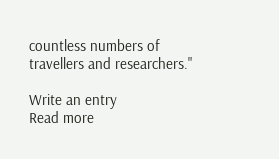countless numbers of travellers and researchers."

Write an entry
Read more